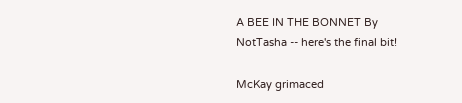A BEE IN THE BONNET By NotTasha -- here's the final bit!

McKay grimaced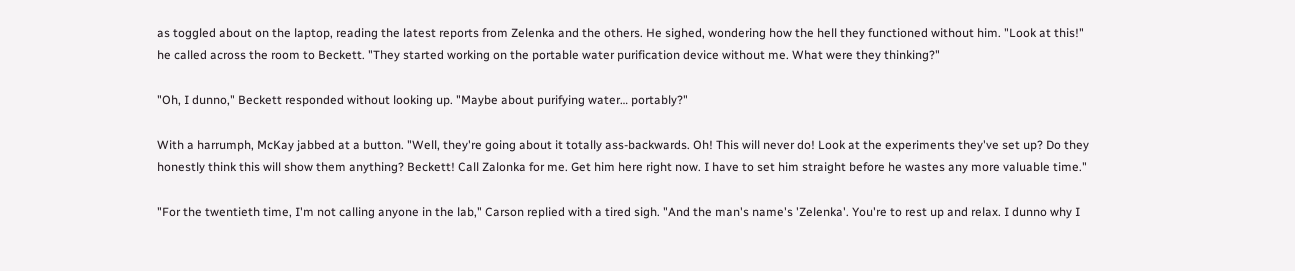as toggled about on the laptop, reading the latest reports from Zelenka and the others. He sighed, wondering how the hell they functioned without him. "Look at this!" he called across the room to Beckett. "They started working on the portable water purification device without me. What were they thinking?"

"Oh, I dunno," Beckett responded without looking up. "Maybe about purifying water… portably?"

With a harrumph, McKay jabbed at a button. "Well, they're going about it totally ass-backwards. Oh! This will never do! Look at the experiments they've set up? Do they honestly think this will show them anything? Beckett! Call Zalonka for me. Get him here right now. I have to set him straight before he wastes any more valuable time."

"For the twentieth time, I'm not calling anyone in the lab," Carson replied with a tired sigh. "And the man's name's 'Zelenka'. You're to rest up and relax. I dunno why I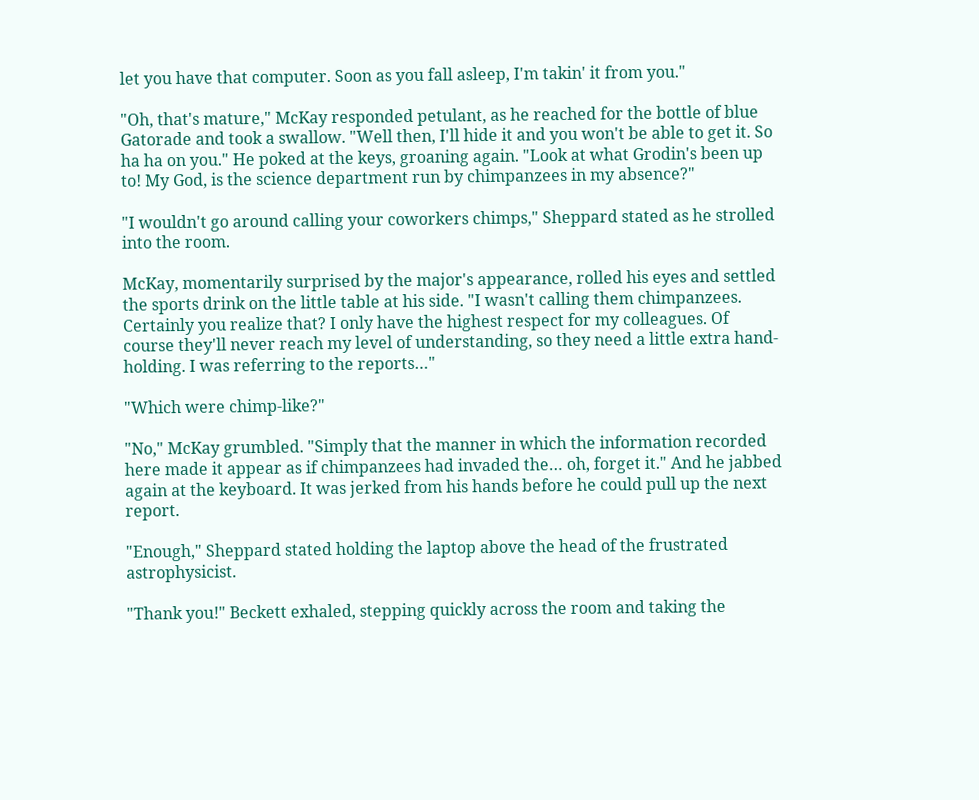let you have that computer. Soon as you fall asleep, I'm takin' it from you."

"Oh, that's mature," McKay responded petulant, as he reached for the bottle of blue Gatorade and took a swallow. "Well then, I'll hide it and you won't be able to get it. So ha ha on you." He poked at the keys, groaning again. "Look at what Grodin's been up to! My God, is the science department run by chimpanzees in my absence?"

"I wouldn't go around calling your coworkers chimps," Sheppard stated as he strolled into the room.

McKay, momentarily surprised by the major's appearance, rolled his eyes and settled the sports drink on the little table at his side. "I wasn't calling them chimpanzees. Certainly you realize that? I only have the highest respect for my colleagues. Of course they'll never reach my level of understanding, so they need a little extra hand-holding. I was referring to the reports…"

"Which were chimp-like?"

"No," McKay grumbled. "Simply that the manner in which the information recorded here made it appear as if chimpanzees had invaded the… oh, forget it." And he jabbed again at the keyboard. It was jerked from his hands before he could pull up the next report.

"Enough," Sheppard stated holding the laptop above the head of the frustrated astrophysicist.

"Thank you!" Beckett exhaled, stepping quickly across the room and taking the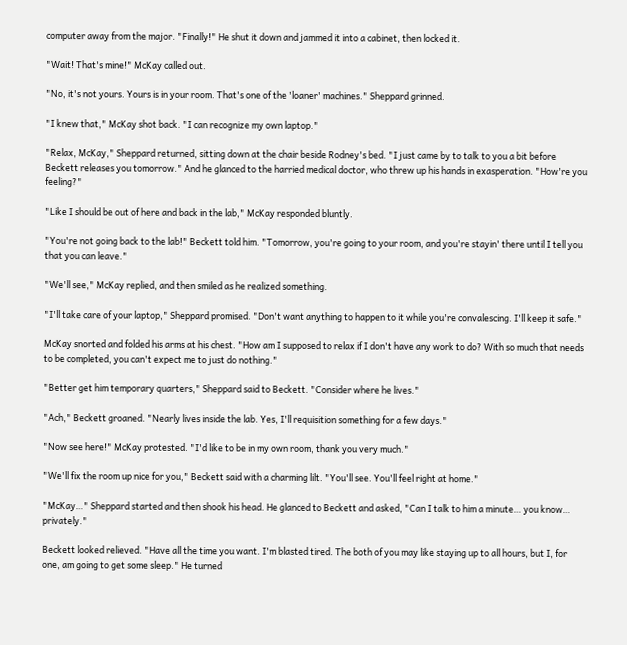computer away from the major. "Finally!" He shut it down and jammed it into a cabinet, then locked it.

"Wait! That's mine!" McKay called out.

"No, it's not yours. Yours is in your room. That's one of the 'loaner' machines." Sheppard grinned.

"I knew that," McKay shot back. "I can recognize my own laptop."

"Relax, McKay," Sheppard returned, sitting down at the chair beside Rodney's bed. "I just came by to talk to you a bit before Beckett releases you tomorrow." And he glanced to the harried medical doctor, who threw up his hands in exasperation. "How're you feeling?"

"Like I should be out of here and back in the lab," McKay responded bluntly.

"You're not going back to the lab!" Beckett told him. "Tomorrow, you're going to your room, and you're stayin' there until I tell you that you can leave."

"We'll see," McKay replied, and then smiled as he realized something.

"I'll take care of your laptop," Sheppard promised. "Don't want anything to happen to it while you're convalescing. I'll keep it safe."

McKay snorted and folded his arms at his chest. "How am I supposed to relax if I don't have any work to do? With so much that needs to be completed, you can't expect me to just do nothing."

"Better get him temporary quarters," Sheppard said to Beckett. "Consider where he lives."

"Ach," Beckett groaned. "Nearly lives inside the lab. Yes, I'll requisition something for a few days."

"Now see here!" McKay protested. "I'd like to be in my own room, thank you very much."

"We'll fix the room up nice for you," Beckett said with a charming lilt. "You'll see. You'll feel right at home."

"McKay…" Sheppard started and then shook his head. He glanced to Beckett and asked, "Can I talk to him a minute… you know… privately."

Beckett looked relieved. "Have all the time you want. I'm blasted tired. The both of you may like staying up to all hours, but I, for one, am going to get some sleep." He turned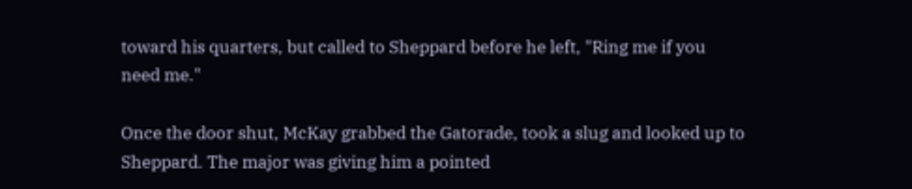toward his quarters, but called to Sheppard before he left, "Ring me if you need me."

Once the door shut, McKay grabbed the Gatorade, took a slug and looked up to Sheppard. The major was giving him a pointed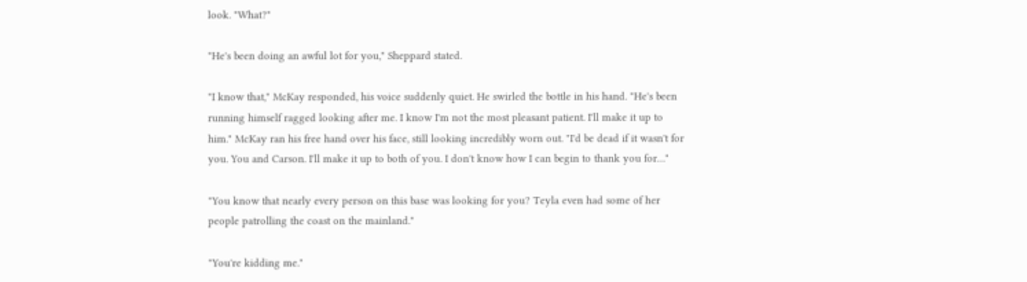look. "What?"

"He's been doing an awful lot for you," Sheppard stated.

"I know that," McKay responded, his voice suddenly quiet. He swirled the bottle in his hand. "He's been running himself ragged looking after me. I know I'm not the most pleasant patient. I'll make it up to him." McKay ran his free hand over his face, still looking incredibly worn out. "I'd be dead if it wasn't for you. You and Carson. I'll make it up to both of you. I don't know how I can begin to thank you for…"

"You know that nearly every person on this base was looking for you? Teyla even had some of her people patrolling the coast on the mainland."

"You're kidding me."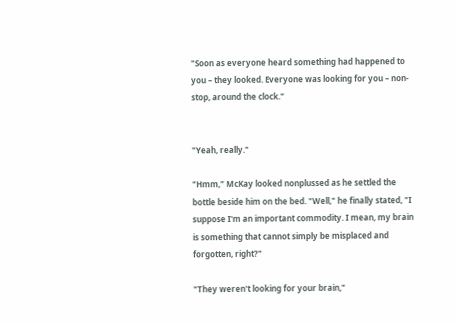"Soon as everyone heard something had happened to you – they looked. Everyone was looking for you – non-stop, around the clock."


"Yeah, really."

"Hmm," McKay looked nonplussed as he settled the bottle beside him on the bed. "Well," he finally stated, "I suppose I'm an important commodity. I mean, my brain is something that cannot simply be misplaced and forgotten, right?"

"They weren't looking for your brain,"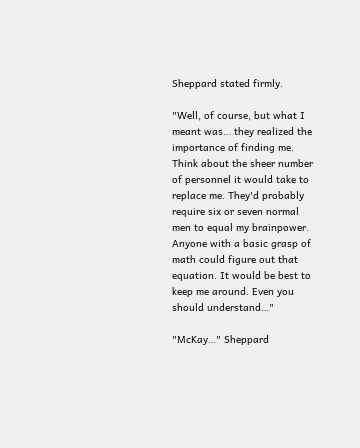Sheppard stated firmly.

"Well, of course, but what I meant was… they realized the importance of finding me. Think about the sheer number of personnel it would take to replace me. They'd probably require six or seven normal men to equal my brainpower. Anyone with a basic grasp of math could figure out that equation. It would be best to keep me around. Even you should understand…"

"McKay…" Sheppard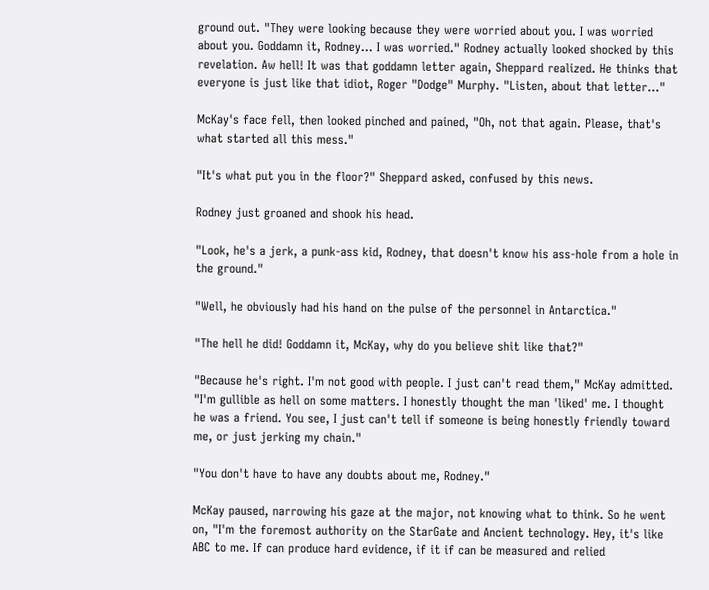ground out. "They were looking because they were worried about you. I was worried about you. Goddamn it, Rodney… I was worried." Rodney actually looked shocked by this revelation. Aw hell! It was that goddamn letter again, Sheppard realized. He thinks that everyone is just like that idiot, Roger "Dodge" Murphy. "Listen, about that letter…"

McKay's face fell, then looked pinched and pained, "Oh, not that again. Please, that's what started all this mess."

"It's what put you in the floor?" Sheppard asked, confused by this news.

Rodney just groaned and shook his head.

"Look, he's a jerk, a punk-ass kid, Rodney, that doesn't know his ass-hole from a hole in the ground."

"Well, he obviously had his hand on the pulse of the personnel in Antarctica."

"The hell he did! Goddamn it, McKay, why do you believe shit like that?"

"Because he's right. I'm not good with people. I just can't read them," McKay admitted. "I'm gullible as hell on some matters. I honestly thought the man 'liked' me. I thought he was a friend. You see, I just can't tell if someone is being honestly friendly toward me, or just jerking my chain."

"You don't have to have any doubts about me, Rodney."

McKay paused, narrowing his gaze at the major, not knowing what to think. So he went on, "I'm the foremost authority on the StarGate and Ancient technology. Hey, it's like ABC to me. If can produce hard evidence, if it if can be measured and relied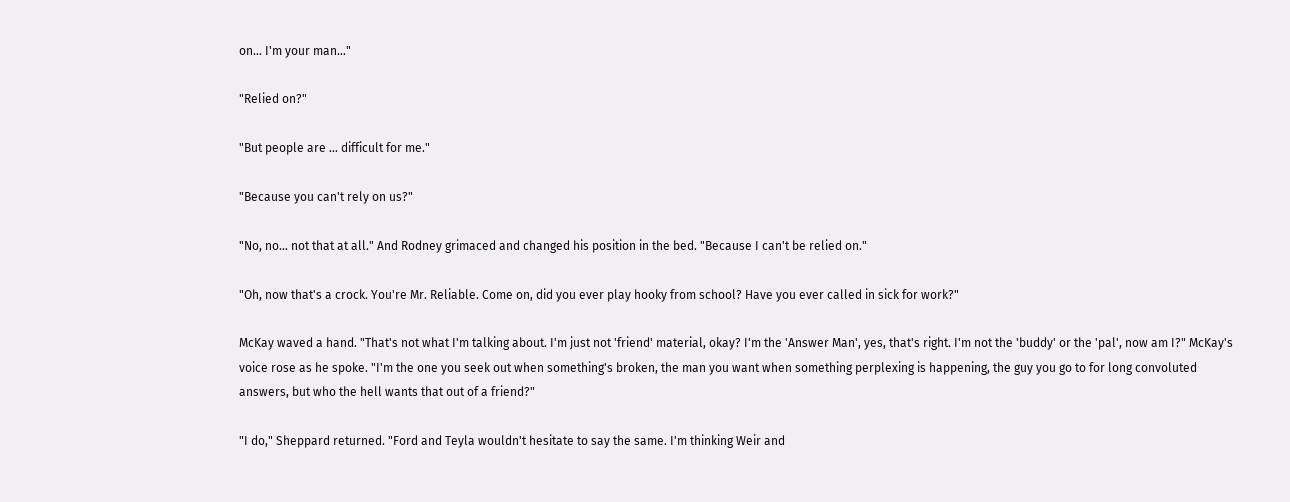on… I'm your man…"

"Relied on?"

"But people are … difficult for me."

"Because you can't rely on us?"

"No, no… not that at all." And Rodney grimaced and changed his position in the bed. "Because I can't be relied on."

"Oh, now that's a crock. You're Mr. Reliable. Come on, did you ever play hooky from school? Have you ever called in sick for work?"

McKay waved a hand. "That's not what I'm talking about. I'm just not 'friend' material, okay? I'm the 'Answer Man', yes, that's right. I'm not the 'buddy' or the 'pal', now am I?" McKay's voice rose as he spoke. "I'm the one you seek out when something's broken, the man you want when something perplexing is happening, the guy you go to for long convoluted answers, but who the hell wants that out of a friend?"

"I do," Sheppard returned. "Ford and Teyla wouldn't hesitate to say the same. I'm thinking Weir and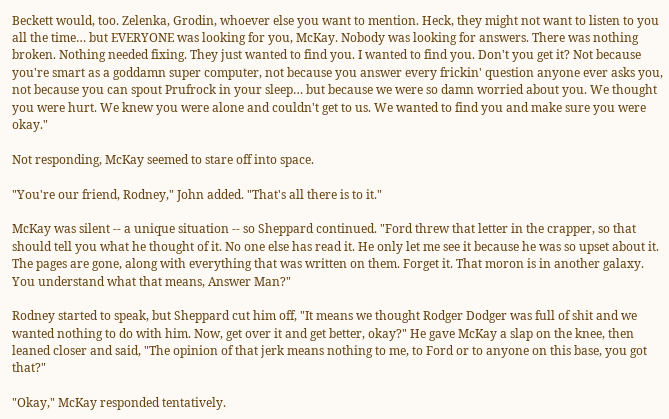Beckett would, too. Zelenka, Grodin, whoever else you want to mention. Heck, they might not want to listen to you all the time… but EVERYONE was looking for you, McKay. Nobody was looking for answers. There was nothing broken. Nothing needed fixing. They just wanted to find you. I wanted to find you. Don't you get it? Not because you're smart as a goddamn super computer, not because you answer every frickin' question anyone ever asks you, not because you can spout Prufrock in your sleep… but because we were so damn worried about you. We thought you were hurt. We knew you were alone and couldn't get to us. We wanted to find you and make sure you were okay."

Not responding, McKay seemed to stare off into space.

"You're our friend, Rodney," John added. "That's all there is to it."

McKay was silent -- a unique situation -- so Sheppard continued. "Ford threw that letter in the crapper, so that should tell you what he thought of it. No one else has read it. He only let me see it because he was so upset about it. The pages are gone, along with everything that was written on them. Forget it. That moron is in another galaxy. You understand what that means, Answer Man?"

Rodney started to speak, but Sheppard cut him off, "It means we thought Rodger Dodger was full of shit and we wanted nothing to do with him. Now, get over it and get better, okay?" He gave McKay a slap on the knee, then leaned closer and said, "The opinion of that jerk means nothing to me, to Ford or to anyone on this base, you got that?"

"Okay," McKay responded tentatively.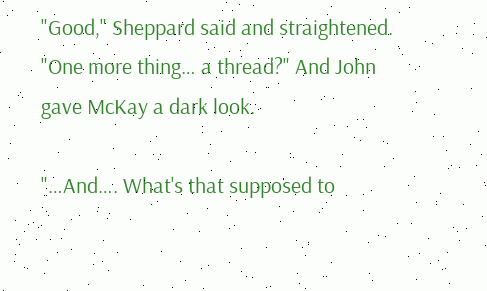"Good," Sheppard said and straightened. "One more thing… a thread?" And John gave McKay a dark look.

"…And…. What's that supposed to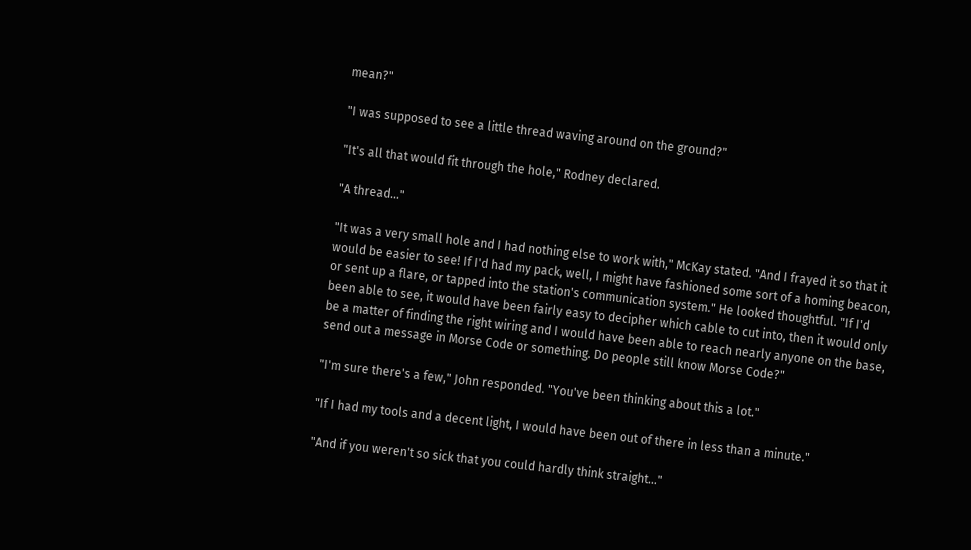mean?"

"I was supposed to see a little thread waving around on the ground?"

"It's all that would fit through the hole," Rodney declared.

"A thread…"

"It was a very small hole and I had nothing else to work with," McKay stated. "And I frayed it so that it would be easier to see! If I'd had my pack, well, I might have fashioned some sort of a homing beacon, or sent up a flare, or tapped into the station's communication system." He looked thoughtful. "If I'd been able to see, it would have been fairly easy to decipher which cable to cut into, then it would only be a matter of finding the right wiring and I would have been able to reach nearly anyone on the base, send out a message in Morse Code or something. Do people still know Morse Code?"

"I'm sure there's a few," John responded. "You've been thinking about this a lot."

"If I had my tools and a decent light, I would have been out of there in less than a minute."

"And if you weren't so sick that you could hardly think straight…"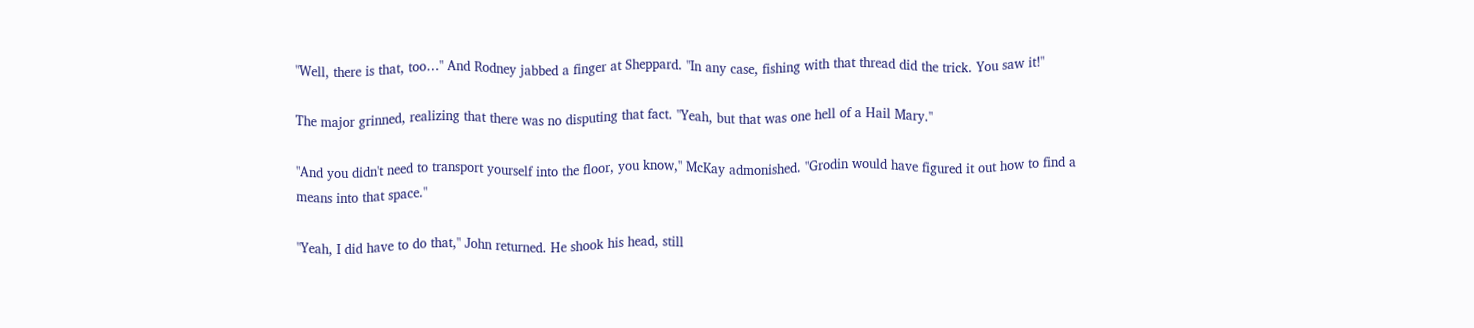"Well, there is that, too…" And Rodney jabbed a finger at Sheppard. "In any case, fishing with that thread did the trick. You saw it!"

The major grinned, realizing that there was no disputing that fact. "Yeah, but that was one hell of a Hail Mary."

"And you didn't need to transport yourself into the floor, you know," McKay admonished. "Grodin would have figured it out how to find a means into that space."

"Yeah, I did have to do that," John returned. He shook his head, still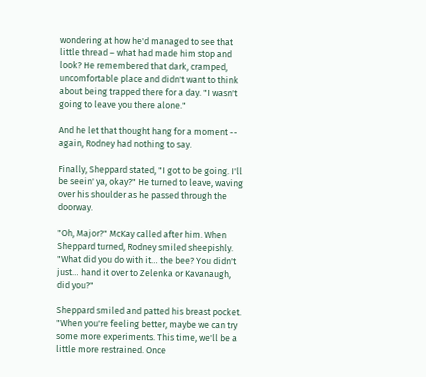wondering at how he'd managed to see that little thread – what had made him stop and look? He remembered that dark, cramped, uncomfortable place and didn't want to think about being trapped there for a day. "I wasn't going to leave you there alone."

And he let that thought hang for a moment -- again, Rodney had nothing to say.

Finally, Sheppard stated, "I got to be going. I'll be seein' ya, okay?" He turned to leave, waving over his shoulder as he passed through the doorway.

"Oh, Major?" McKay called after him. When Sheppard turned, Rodney smiled sheepishly. "What did you do with it… the bee? You didn't just… hand it over to Zelenka or Kavanaugh, did you?"

Sheppard smiled and patted his breast pocket. "When you're feeling better, maybe we can try some more experiments. This time, we'll be a little more restrained. Once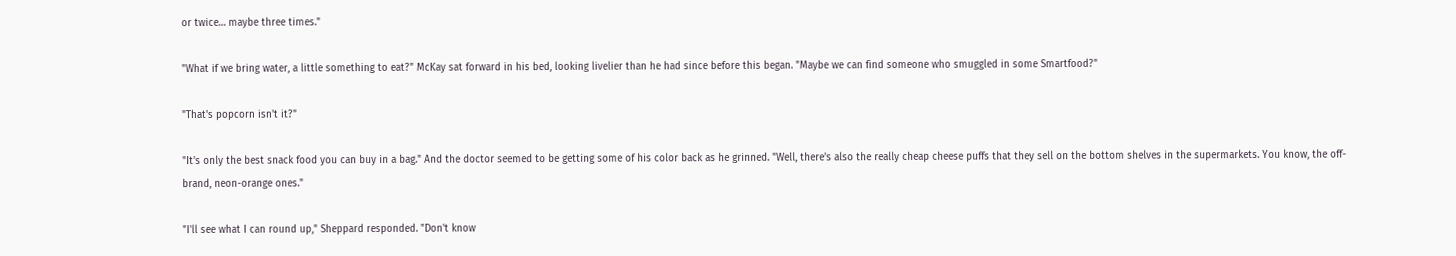or twice… maybe three times."

"What if we bring water, a little something to eat?" McKay sat forward in his bed, looking livelier than he had since before this began. "Maybe we can find someone who smuggled in some Smartfood?"

"That's popcorn isn't it?"

"It's only the best snack food you can buy in a bag." And the doctor seemed to be getting some of his color back as he grinned. "Well, there's also the really cheap cheese puffs that they sell on the bottom shelves in the supermarkets. You know, the off-brand, neon-orange ones."

"I'll see what I can round up," Sheppard responded. "Don't know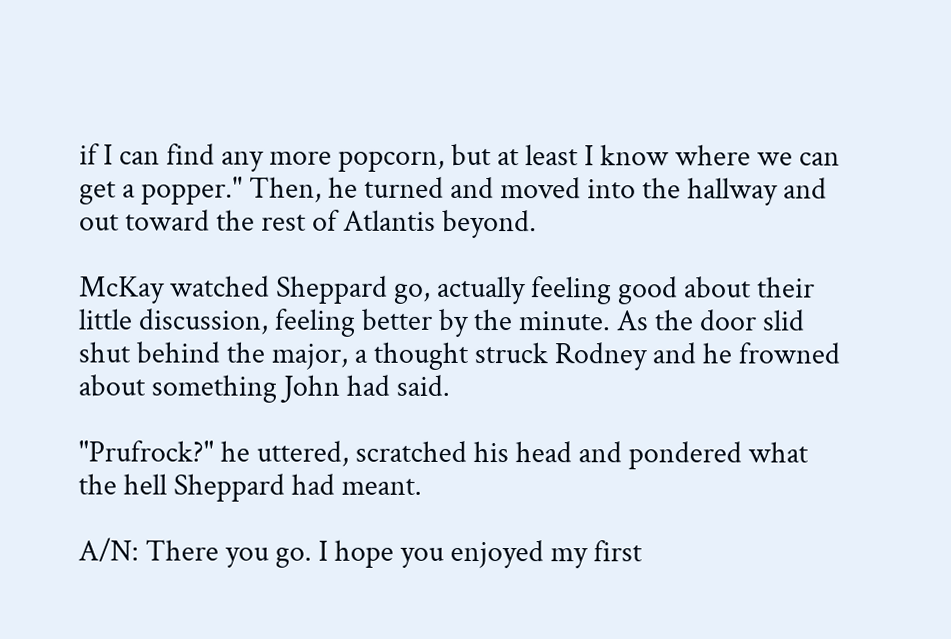if I can find any more popcorn, but at least I know where we can get a popper." Then, he turned and moved into the hallway and out toward the rest of Atlantis beyond.

McKay watched Sheppard go, actually feeling good about their little discussion, feeling better by the minute. As the door slid shut behind the major, a thought struck Rodney and he frowned about something John had said.

"Prufrock?" he uttered, scratched his head and pondered what the hell Sheppard had meant.

A/N: There you go. I hope you enjoyed my first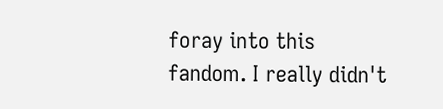foray into this fandom. I really didn't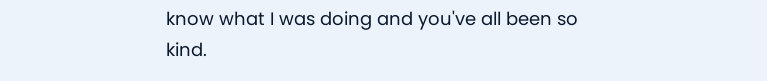know what I was doing and you've all been so kind.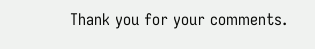Thank you for your comments.